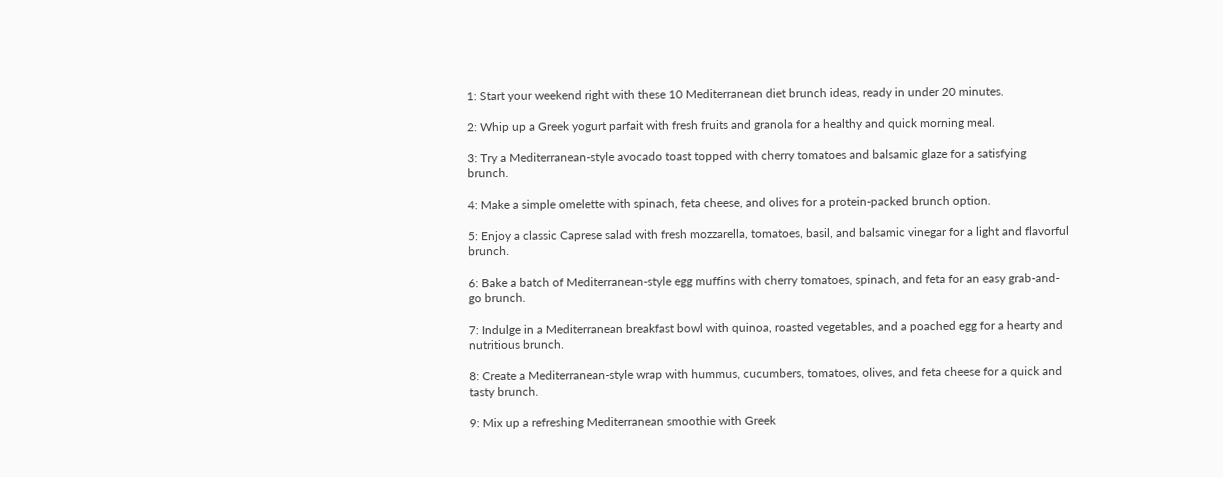1: Start your weekend right with these 10 Mediterranean diet brunch ideas, ready in under 20 minutes.

2: Whip up a Greek yogurt parfait with fresh fruits and granola for a healthy and quick morning meal.

3: Try a Mediterranean-style avocado toast topped with cherry tomatoes and balsamic glaze for a satisfying brunch.

4: Make a simple omelette with spinach, feta cheese, and olives for a protein-packed brunch option.

5: Enjoy a classic Caprese salad with fresh mozzarella, tomatoes, basil, and balsamic vinegar for a light and flavorful brunch.

6: Bake a batch of Mediterranean-style egg muffins with cherry tomatoes, spinach, and feta for an easy grab-and-go brunch.

7: Indulge in a Mediterranean breakfast bowl with quinoa, roasted vegetables, and a poached egg for a hearty and nutritious brunch.

8: Create a Mediterranean-style wrap with hummus, cucumbers, tomatoes, olives, and feta cheese for a quick and tasty brunch.

9: Mix up a refreshing Mediterranean smoothie with Greek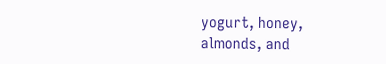yogurt, honey, almonds, and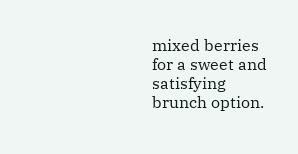mixed berries for a sweet and satisfying brunch option.